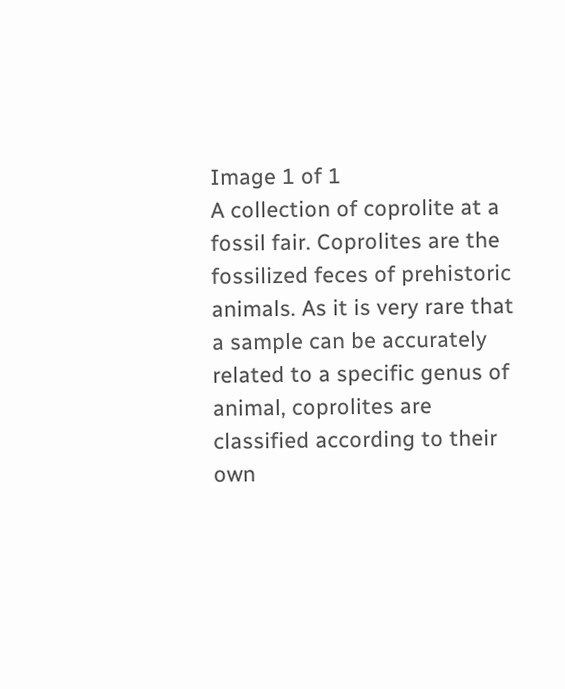Image 1 of 1
A collection of coprolite at a fossil fair. Coprolites are the fossilized feces of prehistoric animals. As it is very rare that a sample can be accurately related to a specific genus of animal, coprolites are classified according to their own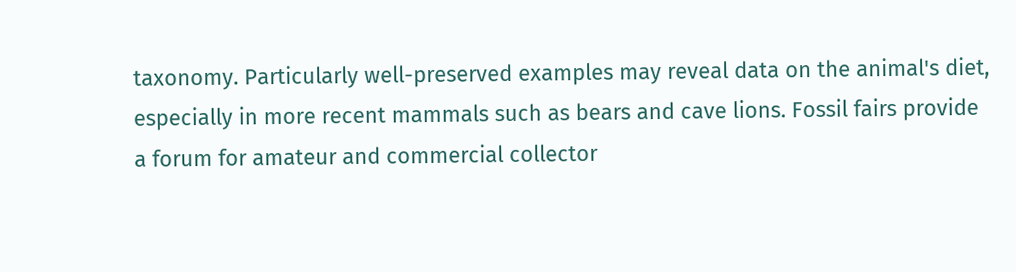taxonomy. Particularly well-preserved examples may reveal data on the animal's diet, especially in more recent mammals such as bears and cave lions. Fossil fairs provide a forum for amateur and commercial collector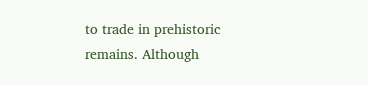to trade in prehistoric remains. Although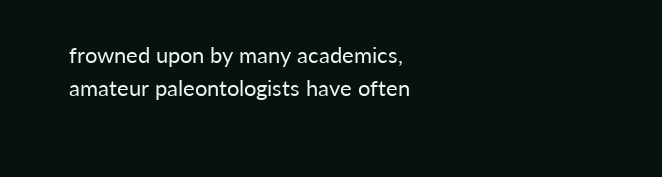frowned upon by many academics, amateur paleontologists have often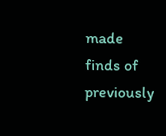made finds of previously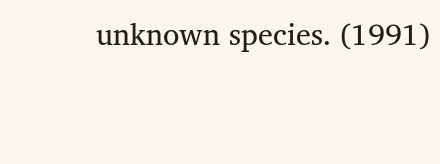unknown species. (1991)